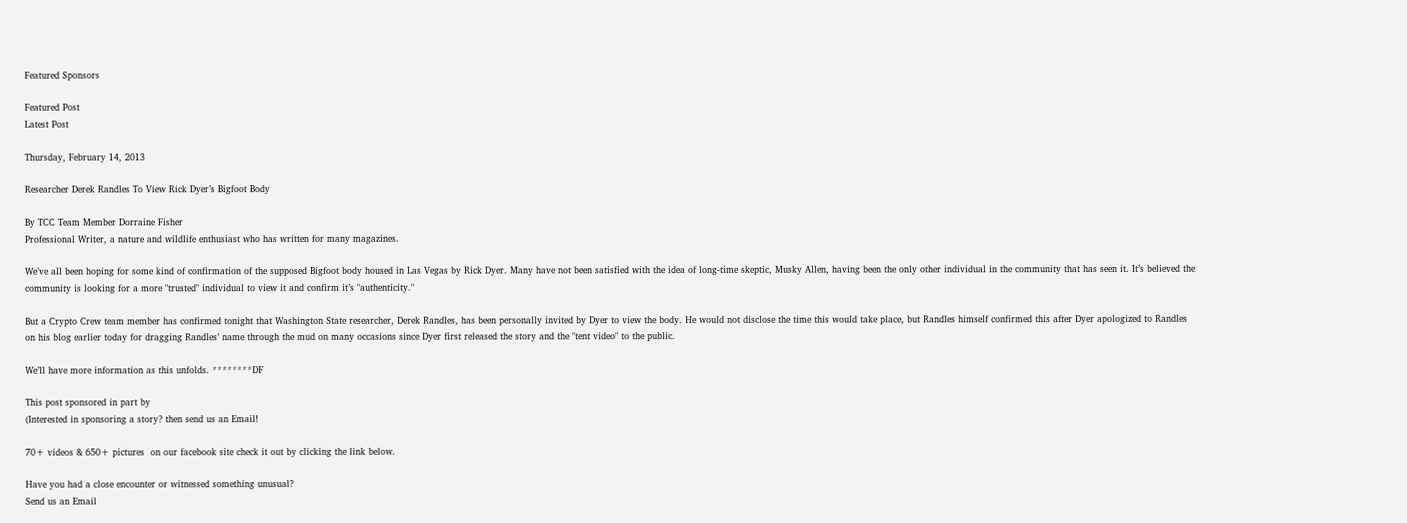Featured Sponsors

Featured Post
Latest Post

Thursday, February 14, 2013

Researcher Derek Randles To View Rick Dyer’s Bigfoot Body

By TCC Team Member Dorraine Fisher
Professional Writer, a nature and wildlife enthusiast who has written for many magazines.

We’ve all been hoping for some kind of confirmation of the supposed Bigfoot body housed in Las Vegas by Rick Dyer. Many have not been satisfied with the idea of long-time skeptic, Musky Allen, having been the only other individual in the community that has seen it. It’s believed the community is looking for a more "trusted" individual to view it and confirm it’s "authenticity."

But a Crypto Crew team member has confirmed tonight that Washington State researcher, Derek Randles, has been personally invited by Dyer to view the body. He would not disclose the time this would take place, but Randles himself confirmed this after Dyer apologized to Randles on his blog earlier today for dragging Randles’ name through the mud on many occasions since Dyer first released the story and the "tent video" to the public.

We’ll have more information as this unfolds. ********DF

This post sponsored in part by
(Interested in sponsoring a story? then send us an Email!

70+ videos & 650+ pictures  on our facebook site check it out by clicking the link below.

Have you had a close encounter or witnessed something unusual?
Send us an Email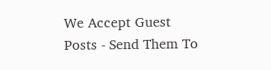We Accept Guest Posts - Send Them To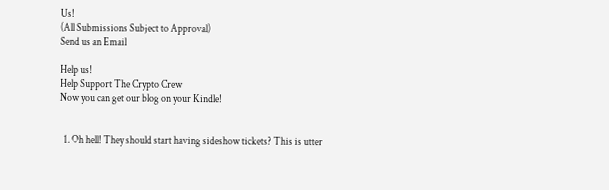Us!
(All Submissions Subject to Approval)
Send us an Email

Help us!
Help Support The Crypto Crew
Now you can get our blog on your Kindle!


  1. Oh hell! They should start having sideshow tickets? This is utter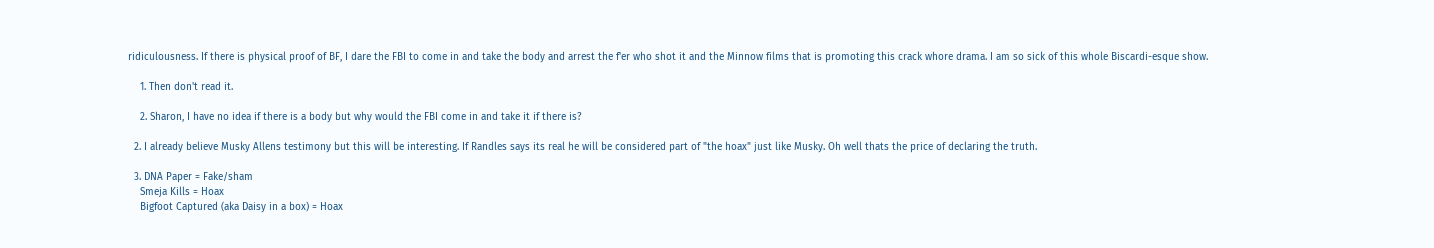ridiculousness. If there is physical proof of BF, I dare the FBI to come in and take the body and arrest the f'er who shot it and the Minnow films that is promoting this crack whore drama. I am so sick of this whole Biscardi-esque show.

    1. Then don't read it.

    2. Sharon, I have no idea if there is a body but why would the FBI come in and take it if there is?

  2. I already believe Musky Allens testimony but this will be interesting. If Randles says its real he will be considered part of "the hoax" just like Musky. Oh well thats the price of declaring the truth.

  3. DNA Paper = Fake/sham
    Smeja Kills = Hoax
    Bigfoot Captured (aka Daisy in a box) = Hoax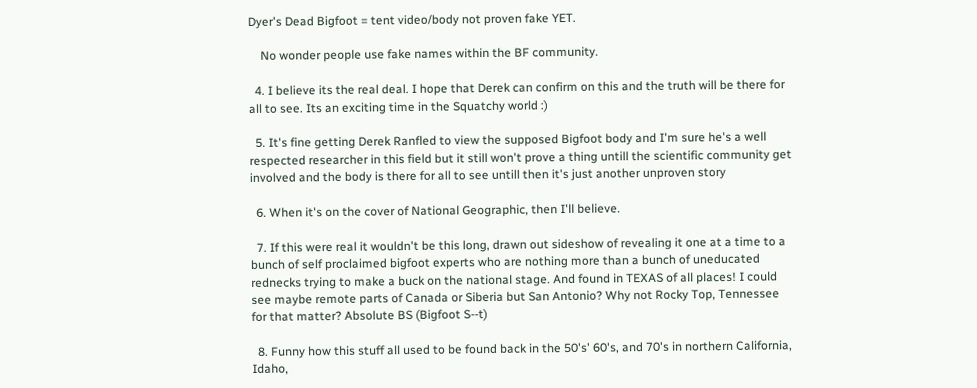Dyer's Dead Bigfoot = tent video/body not proven fake YET.

    No wonder people use fake names within the BF community.

  4. I believe its the real deal. I hope that Derek can confirm on this and the truth will be there for all to see. Its an exciting time in the Squatchy world :)

  5. It's fine getting Derek Ranfled to view the supposed Bigfoot body and I'm sure he's a well respected researcher in this field but it still won't prove a thing untill the scientific community get involved and the body is there for all to see untill then it's just another unproven story

  6. When it's on the cover of National Geographic, then I'll believe.

  7. If this were real it wouldn't be this long, drawn out sideshow of revealing it one at a time to a bunch of self proclaimed bigfoot experts who are nothing more than a bunch of uneducated rednecks trying to make a buck on the national stage. And found in TEXAS of all places! I could see maybe remote parts of Canada or Siberia but San Antonio? Why not Rocky Top, Tennessee for that matter? Absolute BS (Bigfoot S--t)

  8. Funny how this stuff all used to be found back in the 50's' 60's, and 70's in northern California, Idaho,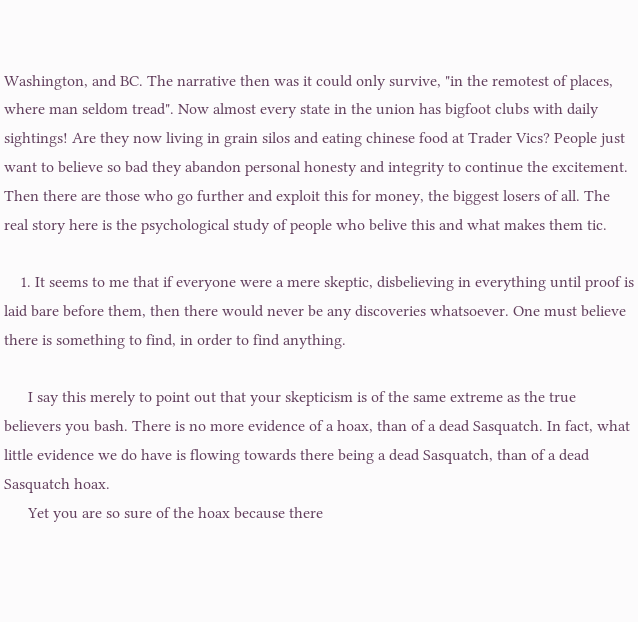Washington, and BC. The narrative then was it could only survive, "in the remotest of places, where man seldom tread". Now almost every state in the union has bigfoot clubs with daily sightings! Are they now living in grain silos and eating chinese food at Trader Vics? People just want to believe so bad they abandon personal honesty and integrity to continue the excitement. Then there are those who go further and exploit this for money, the biggest losers of all. The real story here is the psychological study of people who belive this and what makes them tic.

    1. It seems to me that if everyone were a mere skeptic, disbelieving in everything until proof is laid bare before them, then there would never be any discoveries whatsoever. One must believe there is something to find, in order to find anything.

      I say this merely to point out that your skepticism is of the same extreme as the true believers you bash. There is no more evidence of a hoax, than of a dead Sasquatch. In fact, what little evidence we do have is flowing towards there being a dead Sasquatch, than of a dead Sasquatch hoax.
      Yet you are so sure of the hoax because there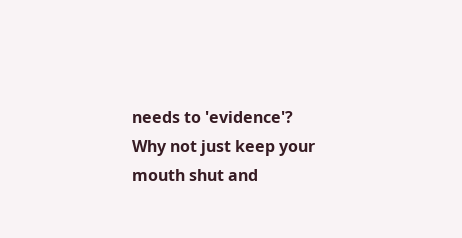needs to 'evidence'? Why not just keep your mouth shut and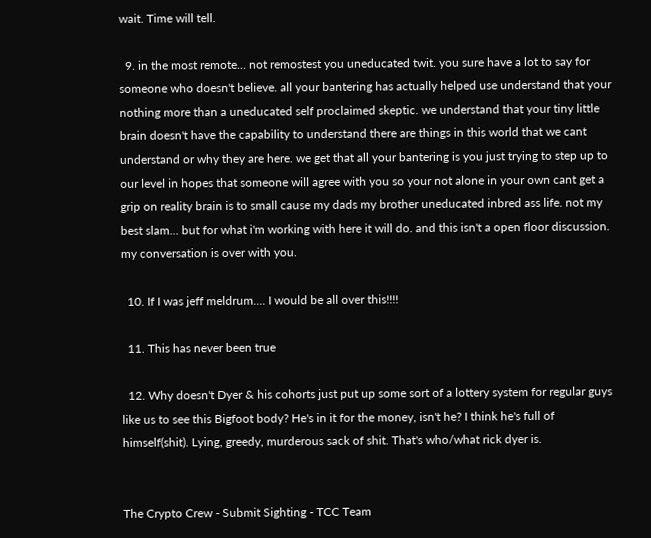wait. Time will tell.

  9. in the most remote... not remostest you uneducated twit. you sure have a lot to say for someone who doesn't believe. all your bantering has actually helped use understand that your nothing more than a uneducated self proclaimed skeptic. we understand that your tiny little brain doesn't have the capability to understand there are things in this world that we cant understand or why they are here. we get that all your bantering is you just trying to step up to our level in hopes that someone will agree with you so your not alone in your own cant get a grip on reality brain is to small cause my dads my brother uneducated inbred ass life. not my best slam... but for what i'm working with here it will do. and this isn't a open floor discussion. my conversation is over with you.

  10. If I was jeff meldrum.... I would be all over this!!!!

  11. This has never been true

  12. Why doesn't Dyer & his cohorts just put up some sort of a lottery system for regular guys like us to see this Bigfoot body? He's in it for the money, isn't he? I think he's full of himself(shit). Lying, greedy, murderous sack of shit. That's who/what rick dyer is.


The Crypto Crew - Submit Sighting - TCC Team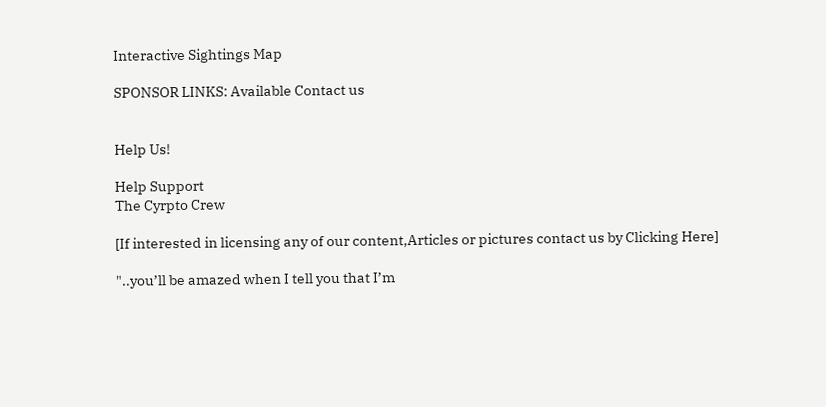Interactive Sightings Map

SPONSOR LINKS: Available Contact us


Help Us!

Help Support
The Cyrpto Crew

[If interested in licensing any of our content,Articles or pictures contact us by Clicking Here]

"..you’ll be amazed when I tell you that I’m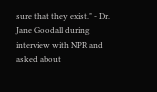sure that they exist." - Dr. Jane Goodall during interview with NPR and asked about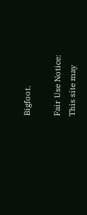Bigfoot.

Fair Use Notice:
This site may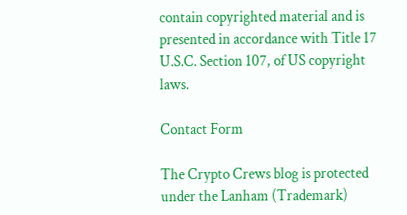contain copyrighted material and is presented in accordance with Title 17 U.S.C. Section 107, of US copyright laws.

Contact Form

The Crypto Crews blog is protected under the Lanham (Trademark)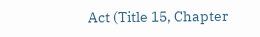Act (Title 15, Chapter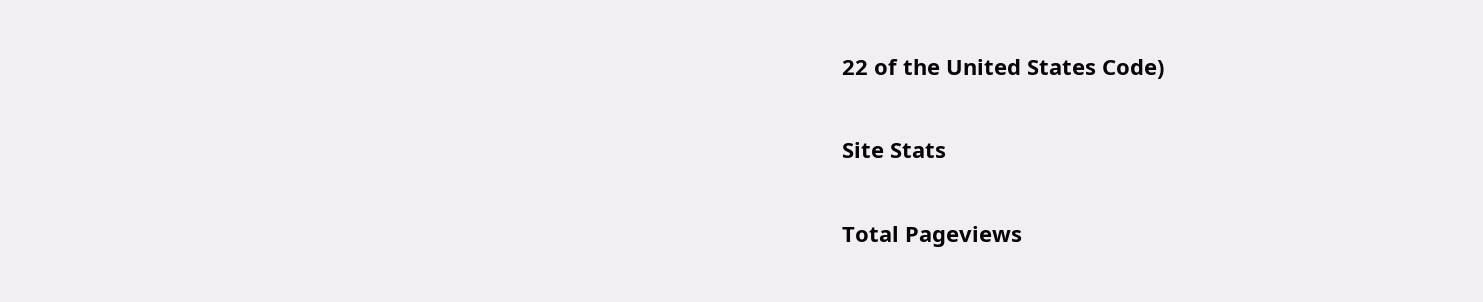22 of the United States Code)

Site Stats

Total Pageviews